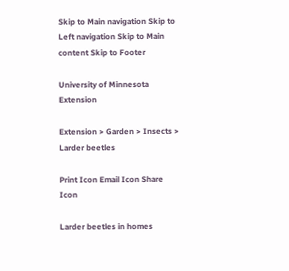Skip to Main navigation Skip to Left navigation Skip to Main content Skip to Footer

University of Minnesota Extension

Extension > Garden > Insects > Larder beetles

Print Icon Email Icon Share Icon

Larder beetles in homes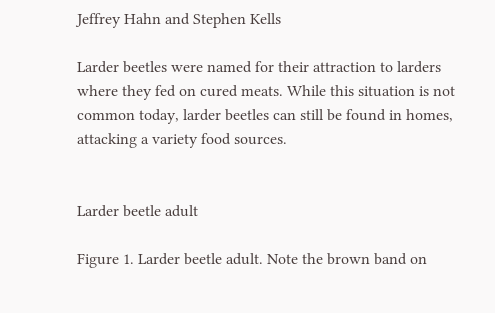Jeffrey Hahn and Stephen Kells

Larder beetles were named for their attraction to larders where they fed on cured meats. While this situation is not common today, larder beetles can still be found in homes, attacking a variety food sources.


Larder beetle adult

Figure 1. Larder beetle adult. Note the brown band on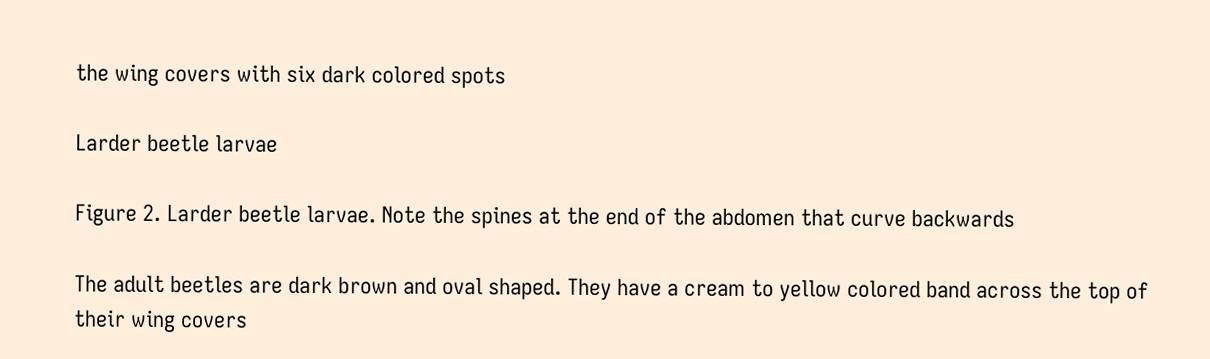the wing covers with six dark colored spots

Larder beetle larvae

Figure 2. Larder beetle larvae. Note the spines at the end of the abdomen that curve backwards

The adult beetles are dark brown and oval shaped. They have a cream to yellow colored band across the top of their wing covers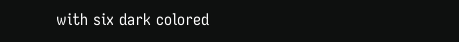with six dark colored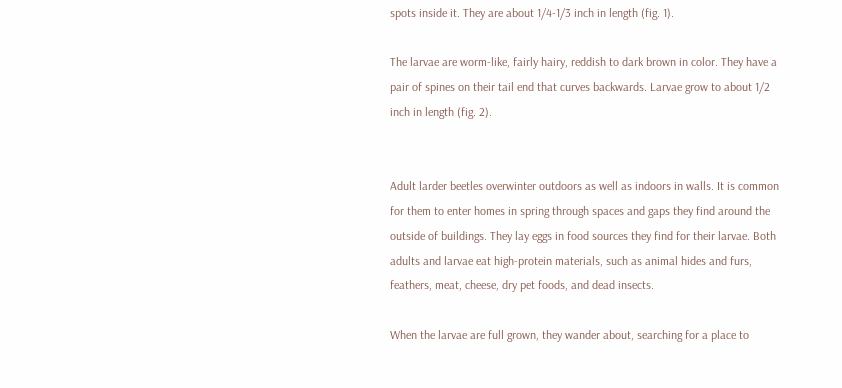spots inside it. They are about 1/4-1/3 inch in length (fig. 1).

The larvae are worm-like, fairly hairy, reddish to dark brown in color. They have a pair of spines on their tail end that curves backwards. Larvae grow to about 1/2 inch in length (fig. 2).


Adult larder beetles overwinter outdoors as well as indoors in walls. It is common for them to enter homes in spring through spaces and gaps they find around the outside of buildings. They lay eggs in food sources they find for their larvae. Both adults and larvae eat high-protein materials, such as animal hides and furs, feathers, meat, cheese, dry pet foods, and dead insects.

When the larvae are full grown, they wander about, searching for a place to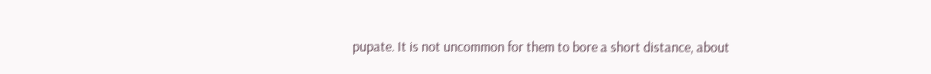pupate. It is not uncommon for them to bore a short distance, about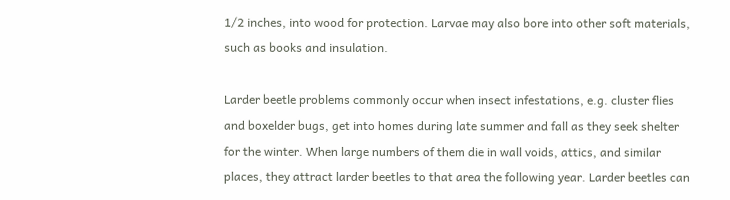1/2 inches, into wood for protection. Larvae may also bore into other soft materials, such as books and insulation.

Larder beetle problems commonly occur when insect infestations, e.g. cluster flies and boxelder bugs, get into homes during late summer and fall as they seek shelter for the winter. When large numbers of them die in wall voids, attics, and similar places, they attract larder beetles to that area the following year. Larder beetles can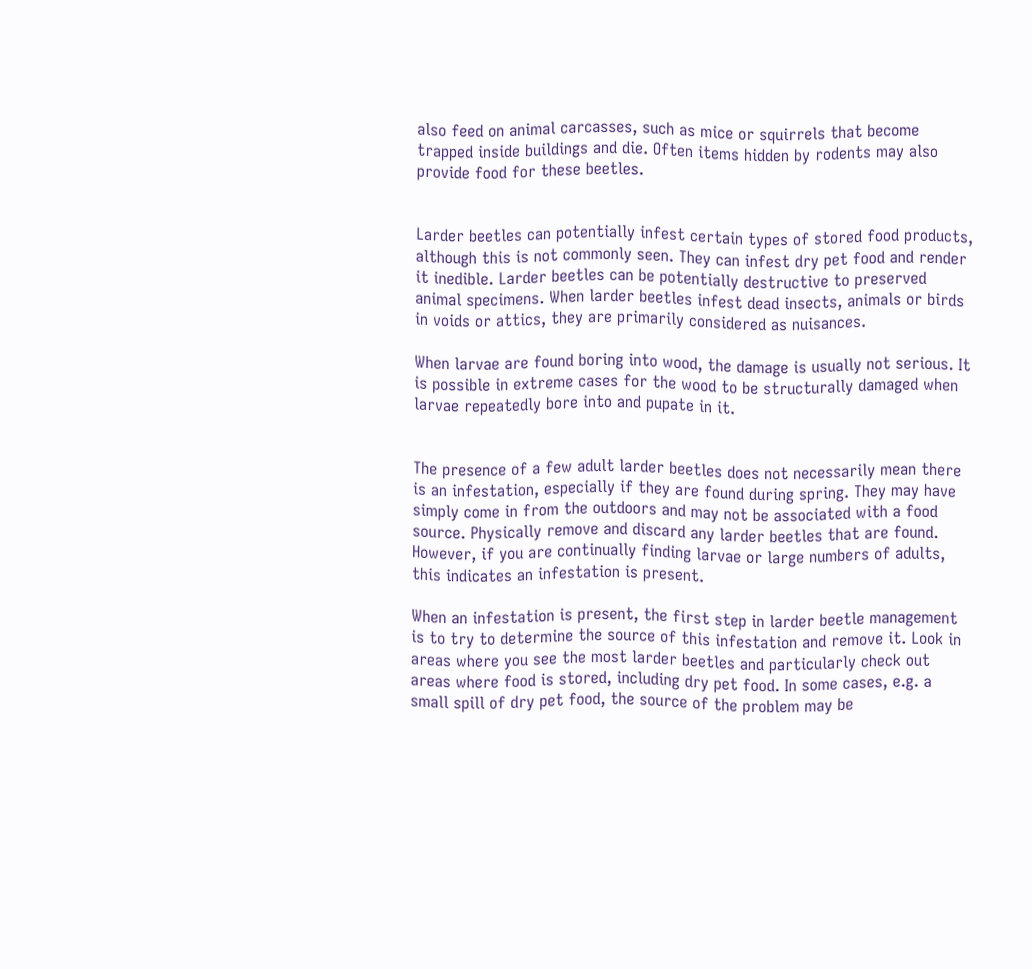also feed on animal carcasses, such as mice or squirrels that become trapped inside buildings and die. Often items hidden by rodents may also provide food for these beetles.


Larder beetles can potentially infest certain types of stored food products, although this is not commonly seen. They can infest dry pet food and render it inedible. Larder beetles can be potentially destructive to preserved animal specimens. When larder beetles infest dead insects, animals or birds in voids or attics, they are primarily considered as nuisances.

When larvae are found boring into wood, the damage is usually not serious. It is possible in extreme cases for the wood to be structurally damaged when larvae repeatedly bore into and pupate in it.


The presence of a few adult larder beetles does not necessarily mean there is an infestation, especially if they are found during spring. They may have simply come in from the outdoors and may not be associated with a food source. Physically remove and discard any larder beetles that are found. However, if you are continually finding larvae or large numbers of adults, this indicates an infestation is present.

When an infestation is present, the first step in larder beetle management is to try to determine the source of this infestation and remove it. Look in areas where you see the most larder beetles and particularly check out areas where food is stored, including dry pet food. In some cases, e.g. a small spill of dry pet food, the source of the problem may be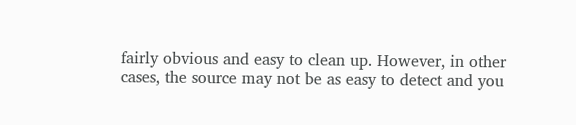fairly obvious and easy to clean up. However, in other cases, the source may not be as easy to detect and you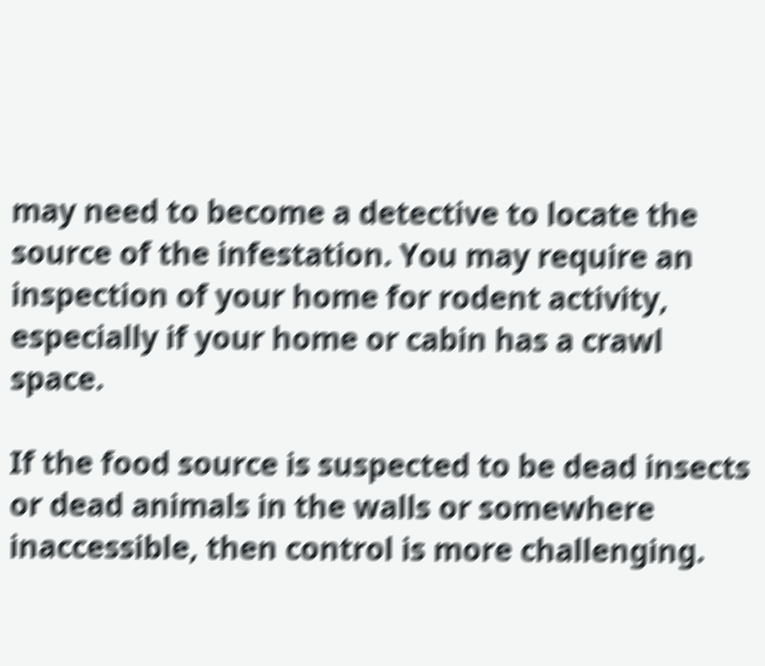may need to become a detective to locate the source of the infestation. You may require an inspection of your home for rodent activity, especially if your home or cabin has a crawl space.

If the food source is suspected to be dead insects or dead animals in the walls or somewhere inaccessible, then control is more challenging.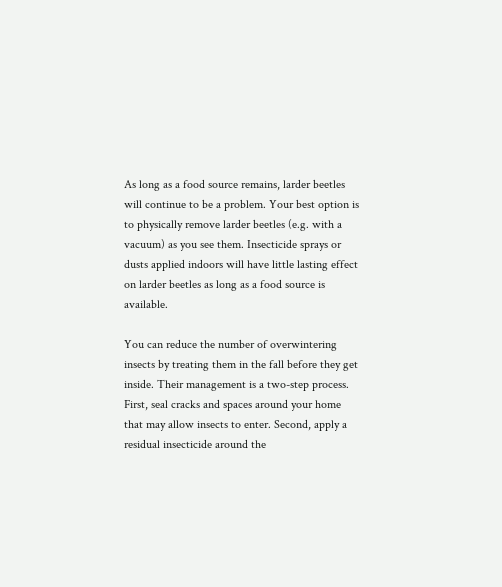As long as a food source remains, larder beetles will continue to be a problem. Your best option is to physically remove larder beetles (e.g. with a vacuum) as you see them. Insecticide sprays or dusts applied indoors will have little lasting effect on larder beetles as long as a food source is available.

You can reduce the number of overwintering insects by treating them in the fall before they get inside. Their management is a two-step process. First, seal cracks and spaces around your home that may allow insects to enter. Second, apply a residual insecticide around the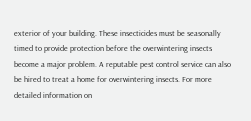exterior of your building. These insecticides must be seasonally timed to provide protection before the overwintering insects become a major problem. A reputable pest control service can also be hired to treat a home for overwintering insects. For more detailed information on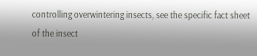controlling overwintering insects, see the specific fact sheet of the insect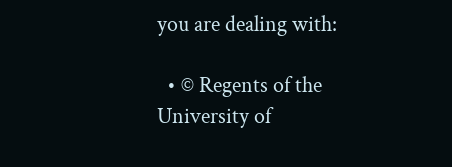you are dealing with:

  • © Regents of the University of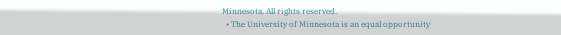Minnesota. All rights reserved.
  • The University of Minnesota is an equal opportunity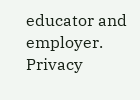educator and employer. Privacy